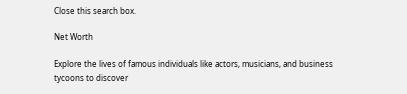Close this search box.

Net Worth

Explore the lives of famous individuals like actors, musicians, and business tycoons to discover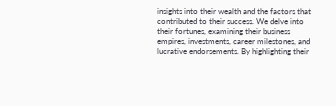insights into their wealth and the factors that contributed to their success. We delve into their fortunes, examining their business empires, investments, career milestones, and lucrative endorsements. By highlighting their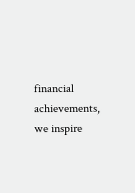financial achievements, we inspire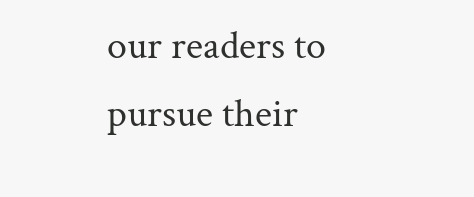our readers to pursue their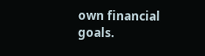own financial goals.